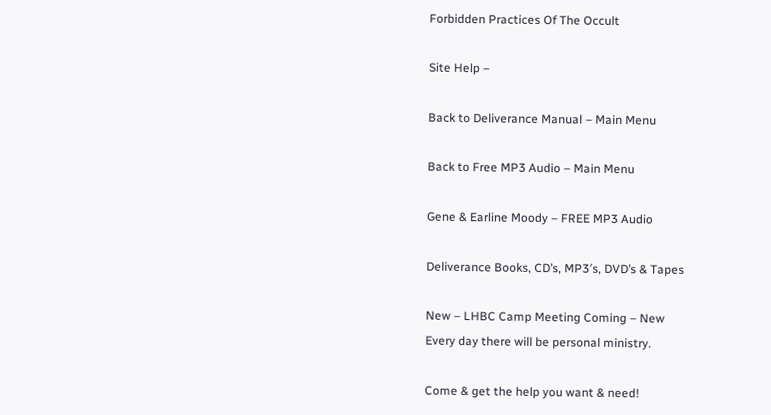Forbidden Practices Of The Occult

Site Help –

Back to Deliverance Manual – Main Menu

Back to Free MP3 Audio – Main Menu

Gene & Earline Moody – FREE MP3 Audio

Deliverance Books, CD’s, MP3′s, DVD’s & Tapes

New – LHBC Camp Meeting Coming – New
Every day there will be personal ministry.

Come & get the help you want & need!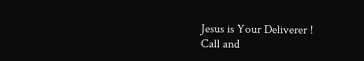Jesus is Your Deliverer !
Call and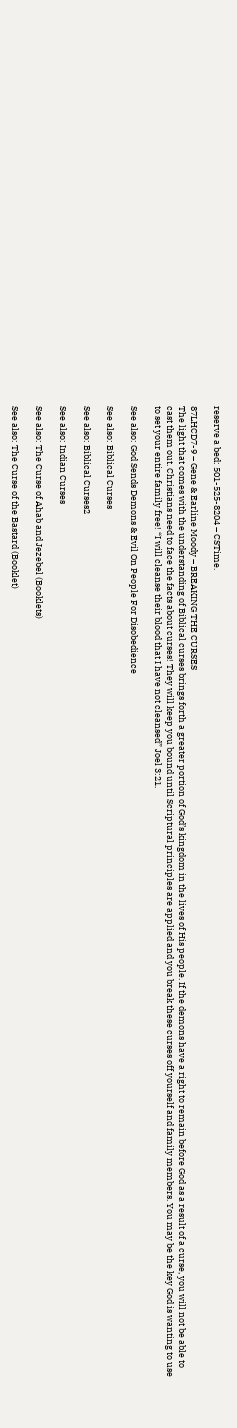reserve a bed: 501-525-8204 – CSTime.

87LHCD7-9 – Gene & Earline Moody – BREAKING THE CURSES
The light that comes with the understanding of Biblical curses brings forth a greater portion of God’s kingdom in the lives of His people. If the demons have a right to remain before God as a result of a curse, you will not be able to cast them out. Christians need to face the facts about curses! They will keep you bound until Scriptural principles are applied and you break these curses off yourself and family members. You may be the key God is wanting to use to set your entire family free! “I will cleanse their blood that I have not cleansed” Joel 3:21.

See also: God Sends Demons & Evil On People For Disobedience

See also: Biblical Curses

See also: Biblical Curses2

See also: Indian Curses

See also: The Curse of Ahab and Jezebel (Booklets)

See also: The Curse of the Bastard (Booklet)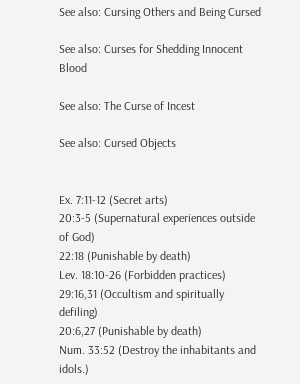See also: Cursing Others and Being Cursed

See also: Curses for Shedding Innocent Blood

See also: The Curse of Incest

See also: Cursed Objects


Ex. 7:11-12 (Secret arts)
20:3-5 (Supernatural experiences outside of God)
22:18 (Punishable by death)
Lev. 18:10-26 (Forbidden practices)
29:16,31 (Occultism and spiritually defiling)
20:6,27 (Punishable by death)
Num. 33:52 (Destroy the inhabitants and idols.)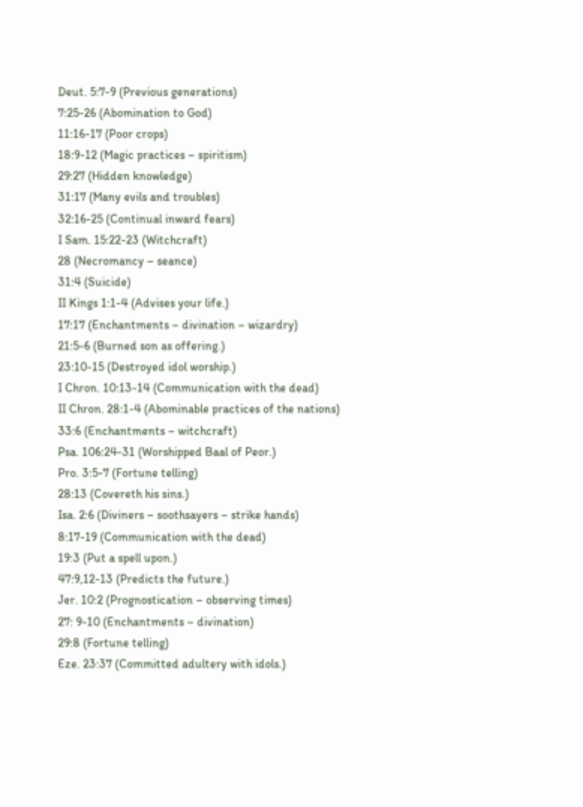Deut. 5:7-9 (Previous generations)
7:25-26 (Abomination to God)
11:16-17 (Poor crops)
18:9-12 (Magic practices – spiritism)
29:27 (Hidden knowledge)
31:17 (Many evils and troubles)
32:16-25 (Continual inward fears)
I Sam. 15:22-23 (Witchcraft)
28 (Necromancy – seance)
31:4 (Suicide)
II Kings 1:1-4 (Advises your life.)
17:17 (Enchantments – divination – wizardry)
21:5-6 (Burned son as offering.)
23:10-15 (Destroyed idol worship.)
I Chron. 10:13-14 (Communication with the dead)
II Chron. 28:1-4 (Abominable practices of the nations)
33:6 (Enchantments – witchcraft)
Psa. 106:24-31 (Worshipped Baal of Peor.)
Pro. 3:5-7 (Fortune telling)
28:13 (Covereth his sins.)
Isa. 2:6 (Diviners – soothsayers – strike hands)
8:17-19 (Communication with the dead)
19:3 (Put a spell upon.)
47:9,12-13 (Predicts the future.)
Jer. 10:2 (Prognostication – observing times)
27: 9-10 (Enchantments – divination)
29:8 (Fortune telling)
Eze. 23:37 (Committed adultery with idols.)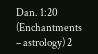Dan. 1:20 (Enchantments – astrology) 2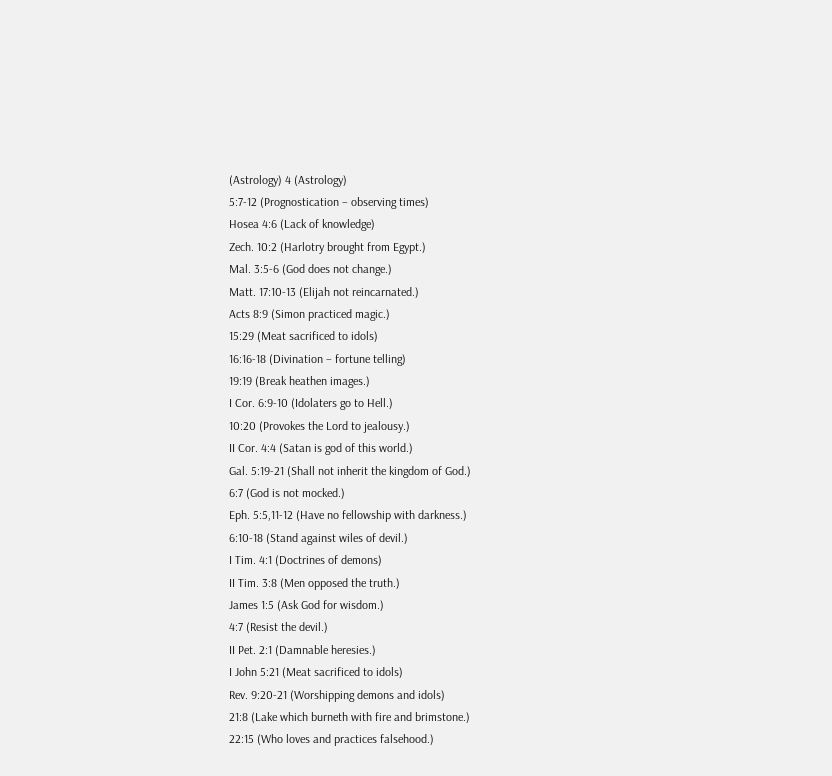(Astrology) 4 (Astrology)
5:7-12 (Prognostication – observing times)
Hosea 4:6 (Lack of knowledge)
Zech. 10:2 (Harlotry brought from Egypt.)
Mal. 3:5-6 (God does not change.)
Matt. 17:10-13 (Elijah not reincarnated.)
Acts 8:9 (Simon practiced magic.)
15:29 (Meat sacrificed to idols)
16:16-18 (Divination – fortune telling)
19:19 (Break heathen images.)
I Cor. 6:9-10 (Idolaters go to Hell.)
10:20 (Provokes the Lord to jealousy.)
II Cor. 4:4 (Satan is god of this world.)
Gal. 5:19-21 (Shall not inherit the kingdom of God.)
6:7 (God is not mocked.)
Eph. 5:5,11-12 (Have no fellowship with darkness.)
6:10-18 (Stand against wiles of devil.)
I Tim. 4:1 (Doctrines of demons)
II Tim. 3:8 (Men opposed the truth.)
James 1:5 (Ask God for wisdom.)
4:7 (Resist the devil.)
II Pet. 2:1 (Damnable heresies.)
I John 5:21 (Meat sacrificed to idols)
Rev. 9:20-21 (Worshipping demons and idols)
21:8 (Lake which burneth with fire and brimstone.)
22:15 (Who loves and practices falsehood.)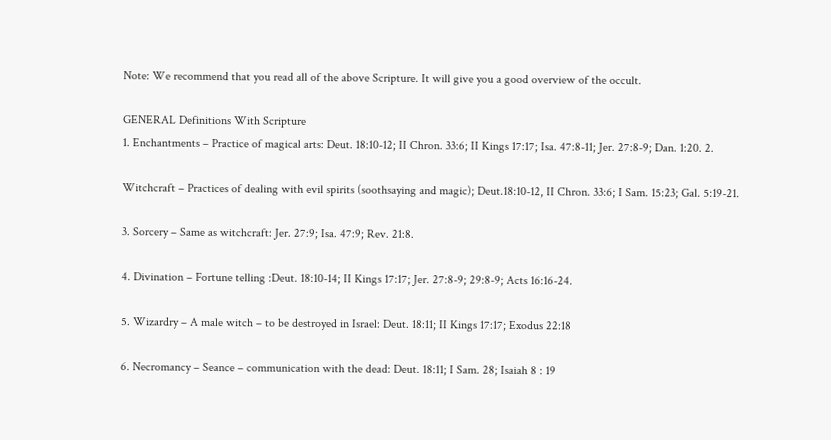Note: We recommend that you read all of the above Scripture. It will give you a good overview of the occult.

GENERAL Definitions With Scripture
1. Enchantments – Practice of magical arts: Deut. 18:10-12; II Chron. 33:6; II Kings 17:17; Isa. 47:8-11; Jer. 27:8-9; Dan. 1:20. 2.

Witchcraft – Practices of dealing with evil spirits (soothsaying and magic); Deut.18:10-12, II Chron. 33:6; I Sam. 15:23; Gal. 5:19-21.

3. Sorcery – Same as witchcraft: Jer. 27:9; Isa. 47:9; Rev. 21:8.

4. Divination – Fortune telling :Deut. 18:10-14; II Kings 17:17; Jer. 27:8-9; 29:8-9; Acts 16:16-24.

5. Wizardry – A male witch – to be destroyed in Israel: Deut. 18:11; II Kings 17:17; Exodus 22:18

6. Necromancy – Seance – communication with the dead: Deut. 18:11; I Sam. 28; Isaiah 8 : 19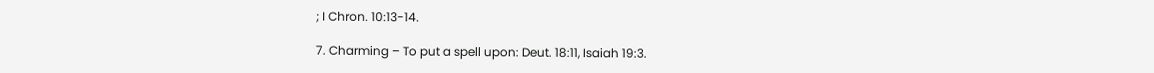; I Chron. 10:13-14.

7. Charming – To put a spell upon: Deut. 18:11, Isaiah 19:3.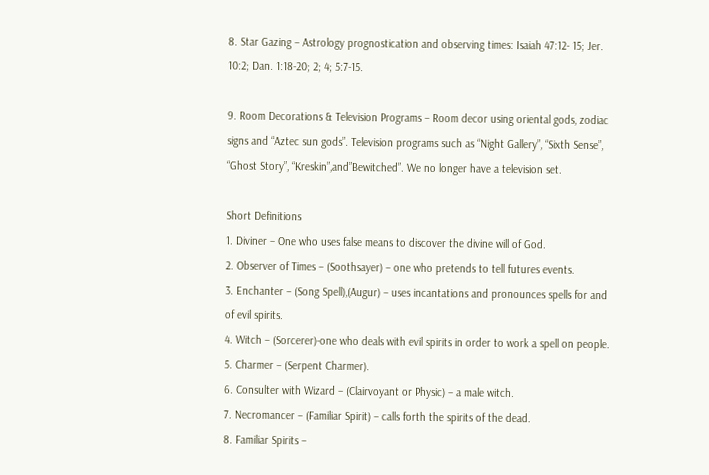8. Star Gazing – Astrology prognostication and observing times: Isaiah 47:12- 15; Jer. 10:2; Dan. 1:18-20; 2; 4; 5:7-15.

9. Room Decorations & Television Programs – Room decor using oriental gods, zodiac signs and “Aztec sun gods”. Television programs such as “Night Gallery”, “Sixth Sense”, “Ghost Story”, “Kreskin”,and”Bewitched”. We no longer have a television set.

Short Definitions
1. Diviner – One who uses false means to discover the divine will of God.
2. Observer of Times – (Soothsayer) – one who pretends to tell futures events.
3. Enchanter – (Song Spell),(Augur) – uses incantations and pronounces spells for and of evil spirits.
4. Witch – (Sorcerer)-one who deals with evil spirits in order to work a spell on people.
5. Charmer – (Serpent Charmer).
6. Consulter with Wizard – (Clairvoyant or Physic) – a male witch.
7. Necromancer – (Familiar Spirit) – calls forth the spirits of the dead.
8. Familiar Spirits –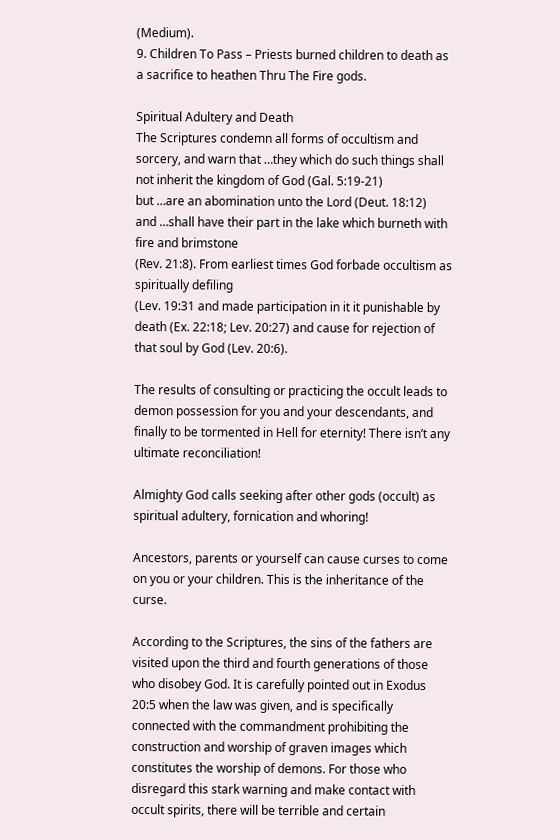(Medium).
9. Children To Pass – Priests burned children to death as a sacrifice to heathen Thru The Fire gods.

Spiritual Adultery and Death
The Scriptures condemn all forms of occultism and sorcery, and warn that …they which do such things shall not inherit the kingdom of God (Gal. 5:19-21)
but …are an abomination unto the Lord (Deut. 18:12)
and …shall have their part in the lake which burneth with fire and brimstone
(Rev. 21:8). From earliest times God forbade occultism as spiritually defiling
(Lev. 19:31 and made participation in it it punishable by death (Ex. 22:18; Lev. 20:27) and cause for rejection of that soul by God (Lev. 20:6).

The results of consulting or practicing the occult leads to demon possession for you and your descendants, and finally to be tormented in Hell for eternity! There isn’t any ultimate reconciliation!

Almighty God calls seeking after other gods (occult) as spiritual adultery, fornication and whoring!

Ancestors, parents or yourself can cause curses to come on you or your children. This is the inheritance of the curse.

According to the Scriptures, the sins of the fathers are visited upon the third and fourth generations of those who disobey God. It is carefully pointed out in Exodus 20:5 when the law was given, and is specifically connected with the commandment prohibiting the construction and worship of graven images which constitutes the worship of demons. For those who disregard this stark warning and make contact with occult spirits, there will be terrible and certain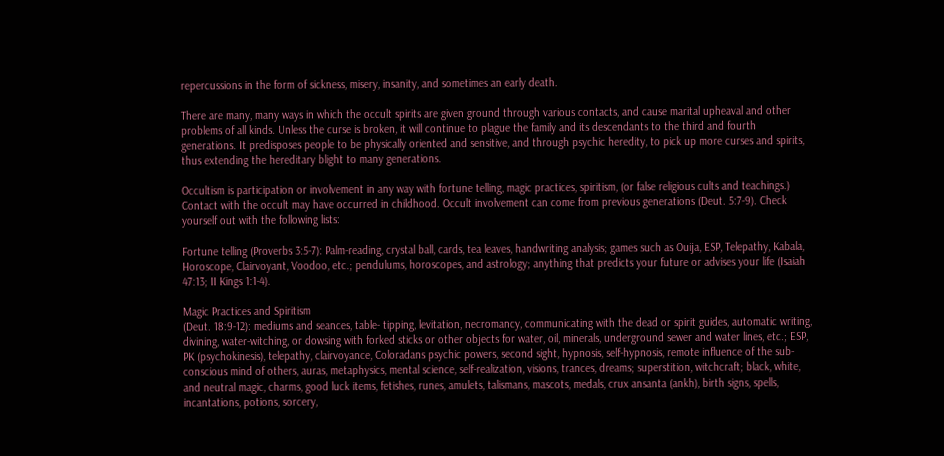repercussions in the form of sickness, misery, insanity, and sometimes an early death.

There are many, many ways in which the occult spirits are given ground through various contacts, and cause marital upheaval and other problems of all kinds. Unless the curse is broken, it will continue to plague the family and its descendants to the third and fourth generations. It predisposes people to be physically oriented and sensitive, and through psychic heredity, to pick up more curses and spirits, thus extending the hereditary blight to many generations.

Occultism is participation or involvement in any way with fortune telling, magic practices, spiritism, (or false religious cults and teachings.) Contact with the occult may have occurred in childhood. Occult involvement can come from previous generations (Deut. 5:7-9). Check yourself out with the following lists:

Fortune telling (Proverbs 3:5-7): Palm-reading, crystal ball, cards, tea leaves, handwriting analysis; games such as Ouija, ESP, Telepathy, Kabala, Horoscope, Clairvoyant, Voodoo, etc.; pendulums, horoscopes, and astrology; anything that predicts your future or advises your life (Isaiah 47:13; II Kings 1:1-4).

Magic Practices and Spiritism
(Deut. 18:9-12): mediums and seances, table- tipping, levitation, necromancy, communicating with the dead or spirit guides, automatic writing, divining, water-witching, or dowsing with forked sticks or other objects for water, oil, minerals, underground sewer and water lines, etc.; ESP, PK (psychokinesis), telepathy, clairvoyance, Coloradans psychic powers, second sight, hypnosis, self-hypnosis, remote influence of the sub-conscious mind of others, auras, metaphysics, mental science, self-realization, visions, trances, dreams; superstition, witchcraft; black, white, and neutral magic, charms, good luck items, fetishes, runes, amulets, talismans, mascots, medals, crux ansanta (ankh), birth signs, spells, incantations, potions, sorcery,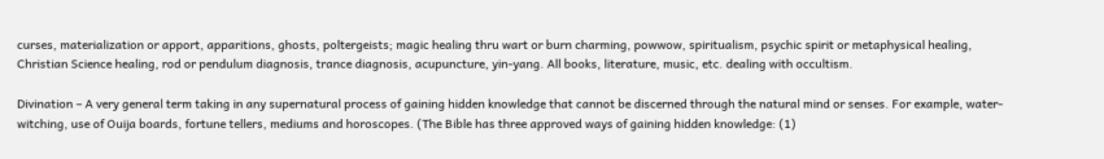curses, materialization or apport, apparitions, ghosts, poltergeists; magic healing thru wart or burn charming, powwow, spiritualism, psychic spirit or metaphysical healing, Christian Science healing, rod or pendulum diagnosis, trance diagnosis, acupuncture, yin-yang. All books, literature, music, etc. dealing with occultism.

Divination – A very general term taking in any supernatural process of gaining hidden knowledge that cannot be discerned through the natural mind or senses. For example, water-witching, use of Ouija boards, fortune tellers, mediums and horoscopes. (The Bible has three approved ways of gaining hidden knowledge: (1)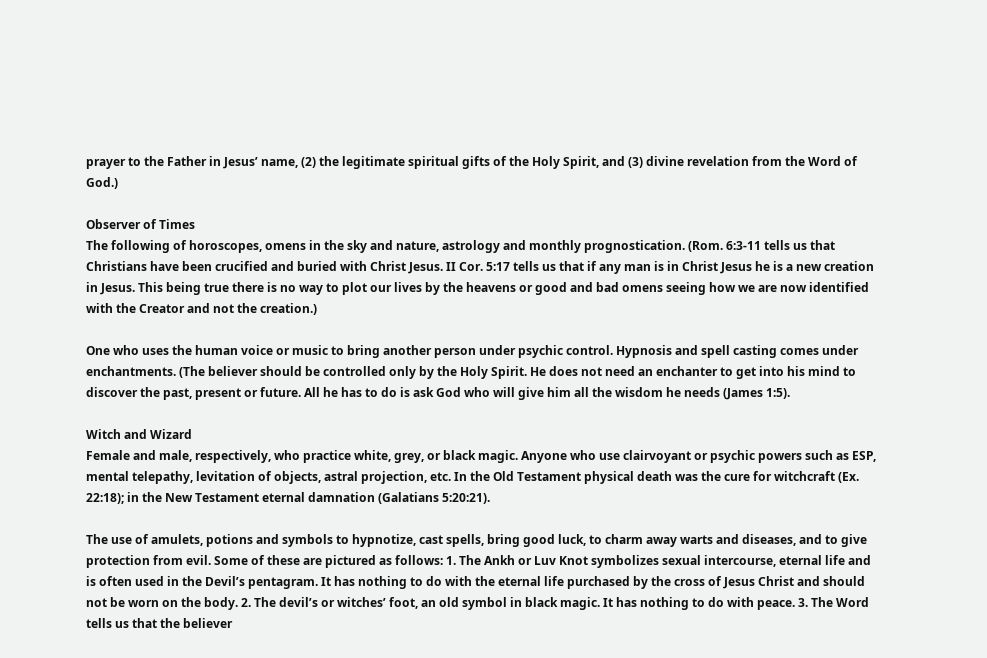prayer to the Father in Jesus’ name, (2) the legitimate spiritual gifts of the Holy Spirit, and (3) divine revelation from the Word of God.)

Observer of Times
The following of horoscopes, omens in the sky and nature, astrology and monthly prognostication. (Rom. 6:3-11 tells us that Christians have been crucified and buried with Christ Jesus. II Cor. 5:17 tells us that if any man is in Christ Jesus he is a new creation in Jesus. This being true there is no way to plot our lives by the heavens or good and bad omens seeing how we are now identified with the Creator and not the creation.)

One who uses the human voice or music to bring another person under psychic control. Hypnosis and spell casting comes under enchantments. (The believer should be controlled only by the Holy Spirit. He does not need an enchanter to get into his mind to discover the past, present or future. All he has to do is ask God who will give him all the wisdom he needs (James 1:5).

Witch and Wizard
Female and male, respectively, who practice white, grey, or black magic. Anyone who use clairvoyant or psychic powers such as ESP, mental telepathy, levitation of objects, astral projection, etc. In the Old Testament physical death was the cure for witchcraft (Ex. 22:18); in the New Testament eternal damnation (Galatians 5:20:21).

The use of amulets, potions and symbols to hypnotize, cast spells, bring good luck, to charm away warts and diseases, and to give protection from evil. Some of these are pictured as follows: 1. The Ankh or Luv Knot symbolizes sexual intercourse, eternal life and is often used in the Devil’s pentagram. It has nothing to do with the eternal life purchased by the cross of Jesus Christ and should not be worn on the body. 2. The devil’s or witches’ foot, an old symbol in black magic. It has nothing to do with peace. 3. The Word tells us that the believer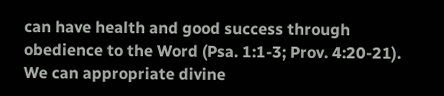can have health and good success through obedience to the Word (Psa. 1:1-3; Prov. 4:20-21). We can appropriate divine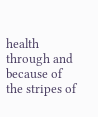health through and because of the stripes of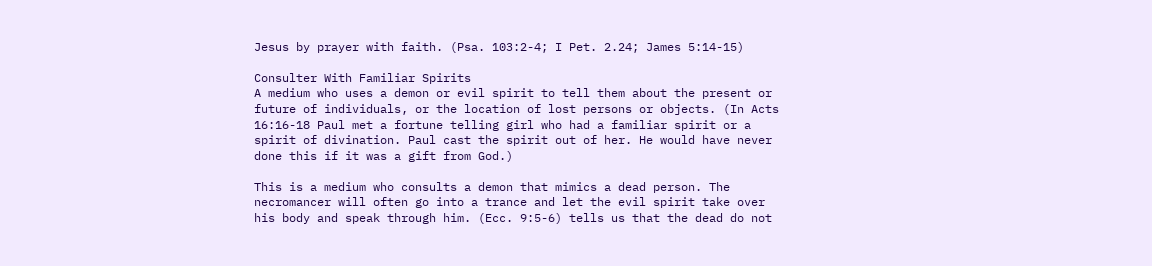Jesus by prayer with faith. (Psa. 103:2-4; I Pet. 2.24; James 5:14-15)

Consulter With Familiar Spirits
A medium who uses a demon or evil spirit to tell them about the present or future of individuals, or the location of lost persons or objects. (In Acts 16:16-18 Paul met a fortune telling girl who had a familiar spirit or a spirit of divination. Paul cast the spirit out of her. He would have never done this if it was a gift from God.)

This is a medium who consults a demon that mimics a dead person. The necromancer will often go into a trance and let the evil spirit take over his body and speak through him. (Ecc. 9:5-6) tells us that the dead do not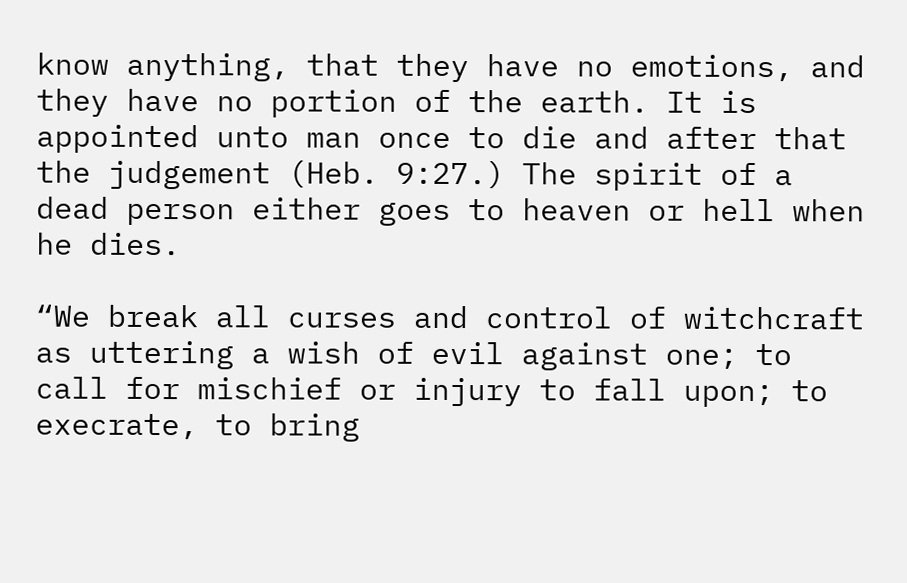know anything, that they have no emotions, and they have no portion of the earth. It is appointed unto man once to die and after that the judgement (Heb. 9:27.) The spirit of a dead person either goes to heaven or hell when he dies.

“We break all curses and control of witchcraft as uttering a wish of evil against one; to call for mischief or injury to fall upon; to execrate, to bring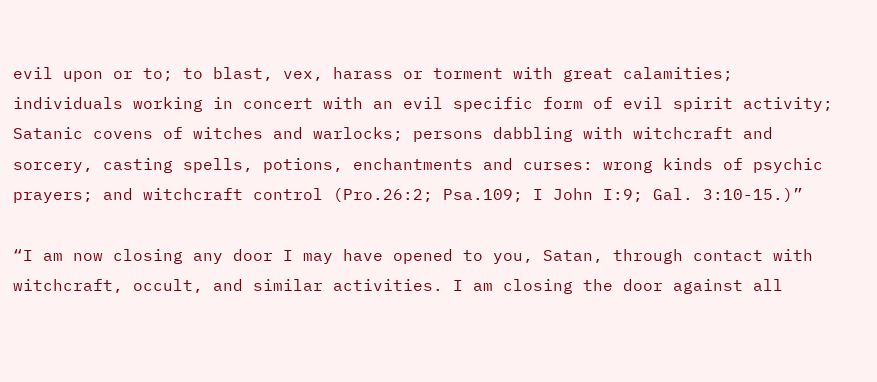evil upon or to; to blast, vex, harass or torment with great calamities; individuals working in concert with an evil specific form of evil spirit activity; Satanic covens of witches and warlocks; persons dabbling with witchcraft and sorcery, casting spells, potions, enchantments and curses: wrong kinds of psychic prayers; and witchcraft control (Pro.26:2; Psa.109; I John I:9; Gal. 3:10-15.)”

“I am now closing any door I may have opened to you, Satan, through contact with witchcraft, occult, and similar activities. I am closing the door against all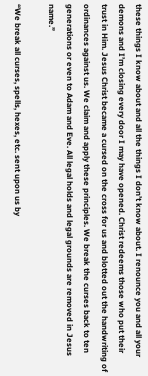these things I know about and all the things I don’t know about. I renounce you and all your demons and I’m closing every door I may have opened. Christ redeems those who put their trust in Him. Jesus Christ became a cursed on the cross for us and blotted out the handwriting of ordinances against us. We claim and apply these principles. We break the curses back to ten generations or even to Adam and Eve. All legal holds and legal grounds are removed in Jesus name.”

“We break all curses, spells, hexes, etc. sent upon us by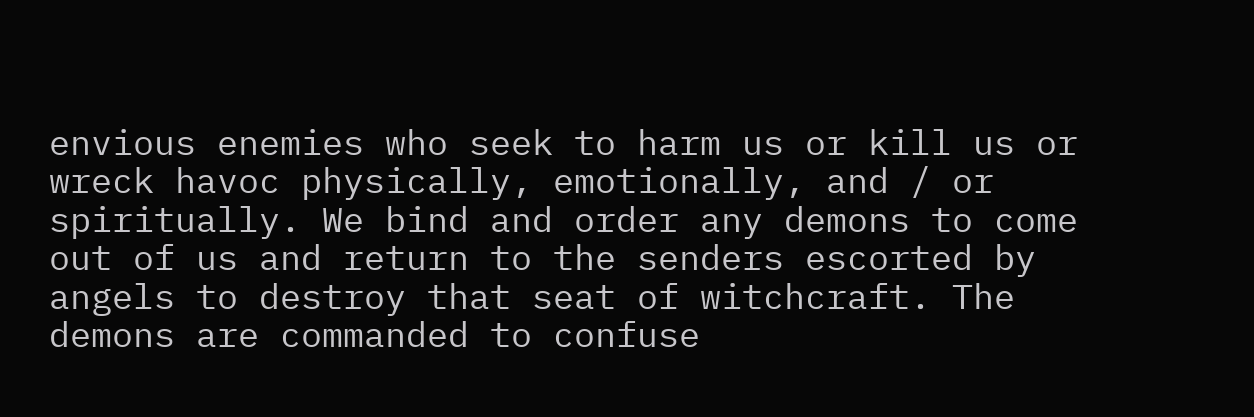envious enemies who seek to harm us or kill us or wreck havoc physically, emotionally, and / or spiritually. We bind and order any demons to come out of us and return to the senders escorted by angels to destroy that seat of witchcraft. The demons are commanded to confuse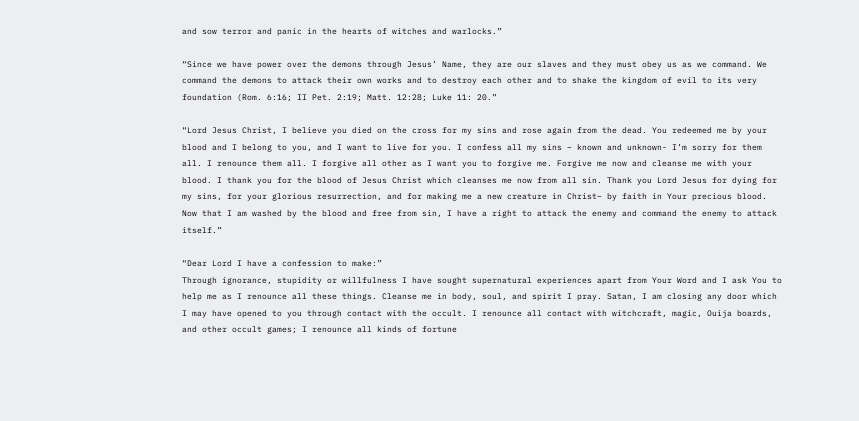and sow terror and panic in the hearts of witches and warlocks.”

“Since we have power over the demons through Jesus’ Name, they are our slaves and they must obey us as we command. We command the demons to attack their own works and to destroy each other and to shake the kingdom of evil to its very foundation (Rom. 6:16; II Pet. 2:19; Matt. 12:28; Luke 11: 20.”

“Lord Jesus Christ, I believe you died on the cross for my sins and rose again from the dead. You redeemed me by your blood and I belong to you, and I want to live for you. I confess all my sins – known and unknown- I’m sorry for them all. I renounce them all. I forgive all other as I want you to forgive me. Forgive me now and cleanse me with your blood. I thank you for the blood of Jesus Christ which cleanses me now from all sin. Thank you Lord Jesus for dying for my sins, for your glorious resurrection, and for making me a new creature in Christ– by faith in Your precious blood. Now that I am washed by the blood and free from sin, I have a right to attack the enemy and command the enemy to attack itself.”

“Dear Lord I have a confession to make:”
Through ignorance, stupidity or willfulness I have sought supernatural experiences apart from Your Word and I ask You to help me as I renounce all these things. Cleanse me in body, soul, and spirit I pray. Satan, I am closing any door which I may have opened to you through contact with the occult. I renounce all contact with witchcraft, magic, Ouija boards, and other occult games; I renounce all kinds of fortune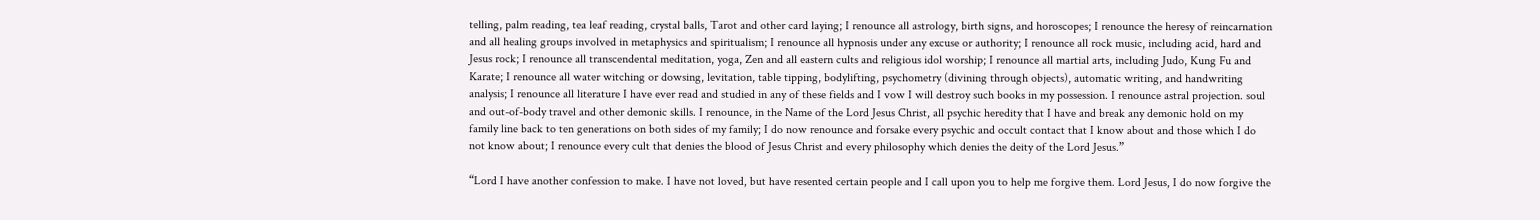telling, palm reading, tea leaf reading, crystal balls, Tarot and other card laying; I renounce all astrology, birth signs, and horoscopes; I renounce the heresy of reincarnation and all healing groups involved in metaphysics and spiritualism; I renounce all hypnosis under any excuse or authority; I renounce all rock music, including acid, hard and Jesus rock; I renounce all transcendental meditation, yoga, Zen and all eastern cults and religious idol worship; I renounce all martial arts, including Judo, Kung Fu and Karate; I renounce all water witching or dowsing, levitation, table tipping, bodylifting, psychometry (divining through objects), automatic writing, and handwriting analysis; I renounce all literature I have ever read and studied in any of these fields and I vow I will destroy such books in my possession. I renounce astral projection. soul and out-of-body travel and other demonic skills. I renounce, in the Name of the Lord Jesus Christ, all psychic heredity that I have and break any demonic hold on my family line back to ten generations on both sides of my family; I do now renounce and forsake every psychic and occult contact that I know about and those which I do not know about; I renounce every cult that denies the blood of Jesus Christ and every philosophy which denies the deity of the Lord Jesus.”

“Lord I have another confession to make. I have not loved, but have resented certain people and I call upon you to help me forgive them. Lord Jesus, I do now forgive the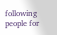following people for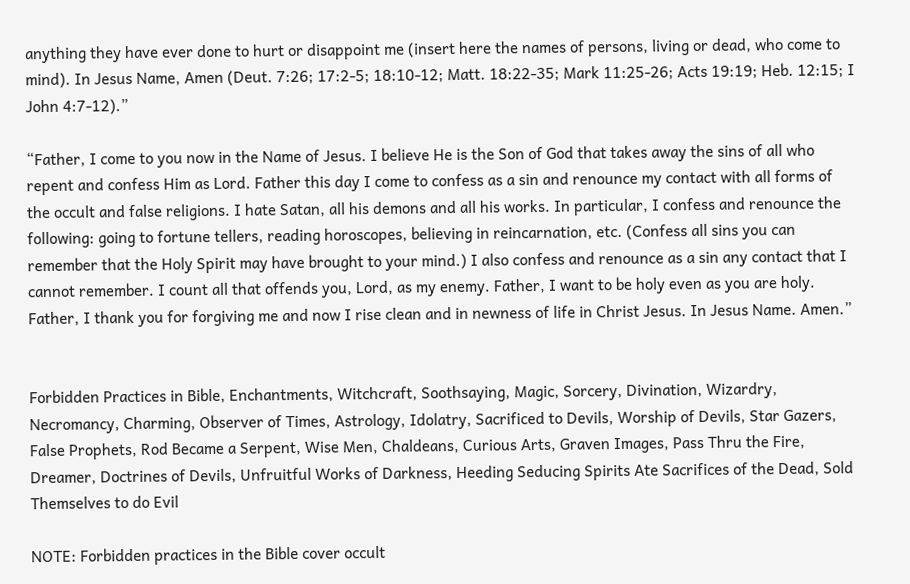anything they have ever done to hurt or disappoint me (insert here the names of persons, living or dead, who come to mind). In Jesus Name, Amen (Deut. 7:26; 17:2-5; 18:10-12; Matt. 18:22-35; Mark 11:25-26; Acts 19:19; Heb. 12:15; I John 4:7-12).”

“Father, I come to you now in the Name of Jesus. I believe He is the Son of God that takes away the sins of all who repent and confess Him as Lord. Father this day I come to confess as a sin and renounce my contact with all forms of the occult and false religions. I hate Satan, all his demons and all his works. In particular, I confess and renounce the following: going to fortune tellers, reading horoscopes, believing in reincarnation, etc. (Confess all sins you can remember that the Holy Spirit may have brought to your mind.) I also confess and renounce as a sin any contact that I cannot remember. I count all that offends you, Lord, as my enemy. Father, I want to be holy even as you are holy. Father, I thank you for forgiving me and now I rise clean and in newness of life in Christ Jesus. In Jesus Name. Amen.”


Forbidden Practices in Bible, Enchantments, Witchcraft, Soothsaying, Magic, Sorcery, Divination, Wizardry, Necromancy, Charming, Observer of Times, Astrology, Idolatry, Sacrificed to Devils, Worship of Devils, Star Gazers, False Prophets, Rod Became a Serpent, Wise Men, Chaldeans, Curious Arts, Graven Images, Pass Thru the Fire, Dreamer, Doctrines of Devils, Unfruitful Works of Darkness, Heeding Seducing Spirits Ate Sacrifices of the Dead, Sold Themselves to do Evil

NOTE: Forbidden practices in the Bible cover occult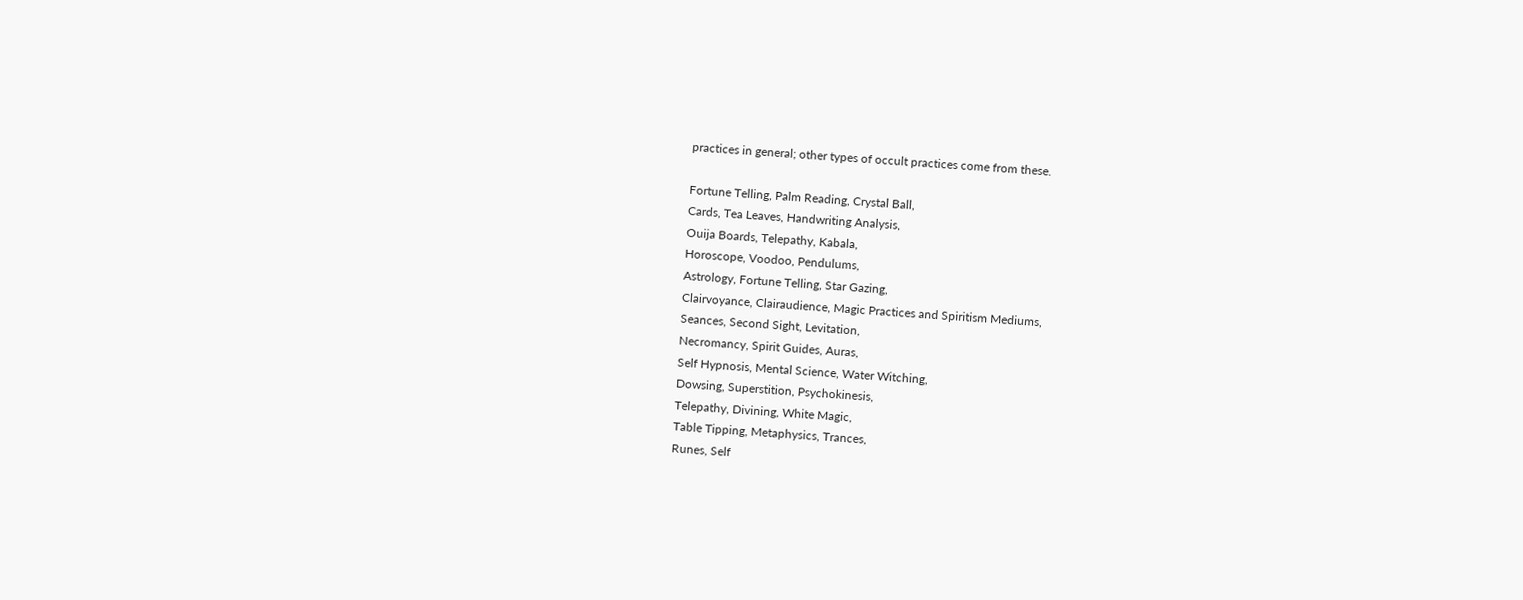practices in general; other types of occult practices come from these.

Fortune Telling, Palm Reading, Crystal Ball,
Cards, Tea Leaves, Handwriting Analysis,
Ouija Boards, Telepathy, Kabala,
Horoscope, Voodoo, Pendulums,
Astrology, Fortune Telling, Star Gazing,
Clairvoyance, Clairaudience, Magic Practices and Spiritism Mediums,
Seances, Second Sight, Levitation,
Necromancy, Spirit Guides, Auras,
Self Hypnosis, Mental Science, Water Witching,
Dowsing, Superstition, Psychokinesis,
Telepathy, Divining, White Magic,
Table Tipping, Metaphysics, Trances,
Runes, Self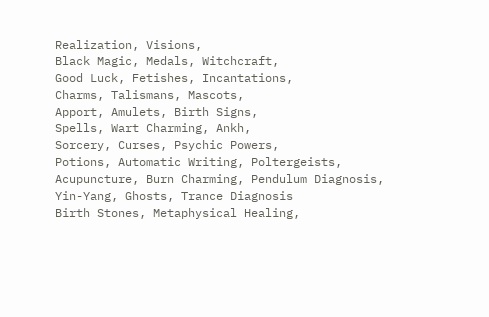Realization, Visions,
Black Magic, Medals, Witchcraft,
Good Luck, Fetishes, Incantations,
Charms, Talismans, Mascots,
Apport, Amulets, Birth Signs,
Spells, Wart Charming, Ankh,
Sorcery, Curses, Psychic Powers,
Potions, Automatic Writing, Poltergeists,
Acupuncture, Burn Charming, Pendulum Diagnosis,
Yin-Yang, Ghosts, Trance Diagnosis
Birth Stones, Metaphysical Healing,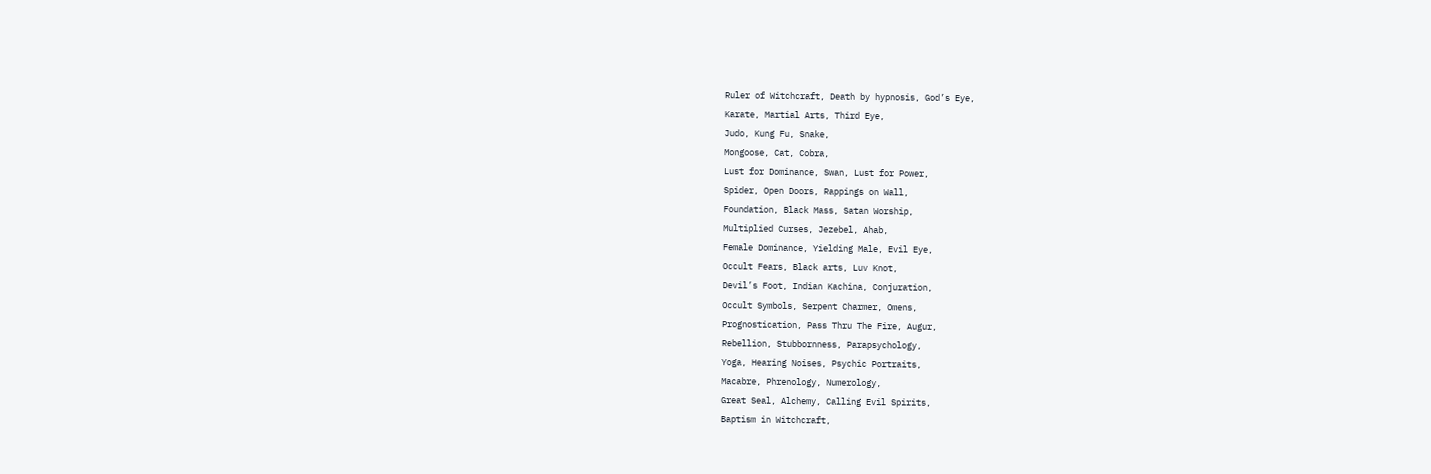Ruler of Witchcraft, Death by hypnosis, God’s Eye,
Karate, Martial Arts, Third Eye,
Judo, Kung Fu, Snake,
Mongoose, Cat, Cobra,
Lust for Dominance, Swan, Lust for Power,
Spider, Open Doors, Rappings on Wall,
Foundation, Black Mass, Satan Worship,
Multiplied Curses, Jezebel, Ahab,
Female Dominance, Yielding Male, Evil Eye,
Occult Fears, Black arts, Luv Knot,
Devil’s Foot, Indian Kachina, Conjuration,
Occult Symbols, Serpent Charmer, Omens,
Prognostication, Pass Thru The Fire, Augur,
Rebellion, Stubbornness, Parapsychology,
Yoga, Hearing Noises, Psychic Portraits,
Macabre, Phrenology, Numerology,
Great Seal, Alchemy, Calling Evil Spirits,
Baptism in Witchcraft,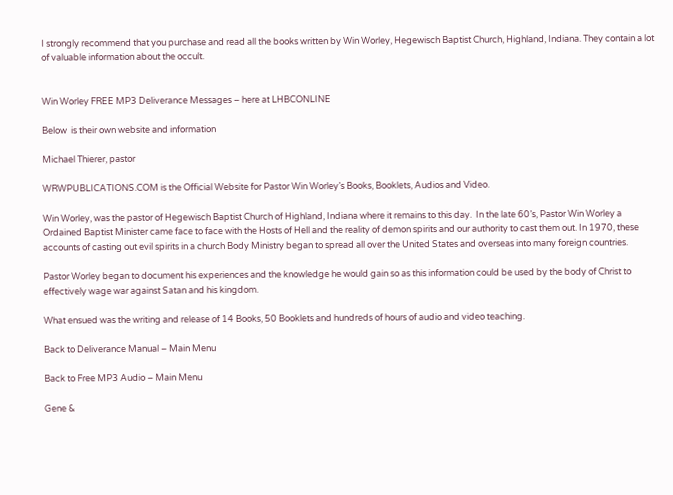I strongly recommend that you purchase and read all the books written by Win Worley, Hegewisch Baptist Church, Highland, Indiana. They contain a lot of valuable information about the occult.


Win Worley FREE MP3 Deliverance Messages – here at LHBCONLINE

Below  is their own website and information

Michael Thierer, pastor

WRWPUBLICATIONS.COM is the Official Website for Pastor Win Worley’s Books, Booklets, Audios and Video.

Win Worley, was the pastor of Hegewisch Baptist Church of Highland, Indiana where it remains to this day.  In the late 60’s, Pastor Win Worley a Ordained Baptist Minister came face to face with the Hosts of Hell and the reality of demon spirits and our authority to cast them out. In 1970, these accounts of casting out evil spirits in a church Body Ministry began to spread all over the United States and overseas into many foreign countries.

Pastor Worley began to document his experiences and the knowledge he would gain so as this information could be used by the body of Christ to effectively wage war against Satan and his kingdom.

What ensued was the writing and release of 14 Books, 50 Booklets and hundreds of hours of audio and video teaching.

Back to Deliverance Manual – Main Menu

Back to Free MP3 Audio – Main Menu

Gene &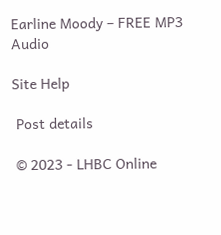Earline Moody – FREE MP3 Audio

Site Help

 Post details

 © 2023 - LHBC Online